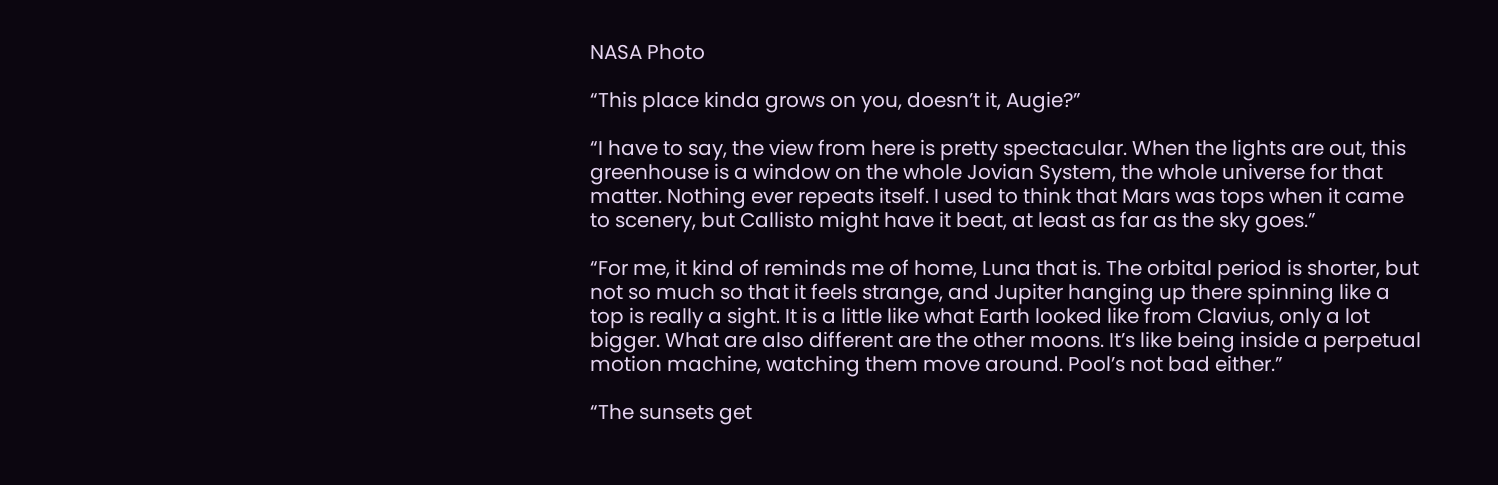NASA Photo

“This place kinda grows on you, doesn’t it, Augie?”

“I have to say, the view from here is pretty spectacular. When the lights are out, this greenhouse is a window on the whole Jovian System, the whole universe for that matter. Nothing ever repeats itself. I used to think that Mars was tops when it came to scenery, but Callisto might have it beat, at least as far as the sky goes.”

“For me, it kind of reminds me of home, Luna that is. The orbital period is shorter, but not so much so that it feels strange, and Jupiter hanging up there spinning like a top is really a sight. It is a little like what Earth looked like from Clavius, only a lot bigger. What are also different are the other moons. It’s like being inside a perpetual motion machine, watching them move around. Pool’s not bad either.”

“The sunsets get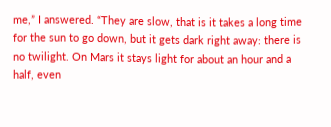me,” I answered. “They are slow, that is it takes a long time for the sun to go down, but it gets dark right away: there is no twilight. On Mars it stays light for about an hour and a half, even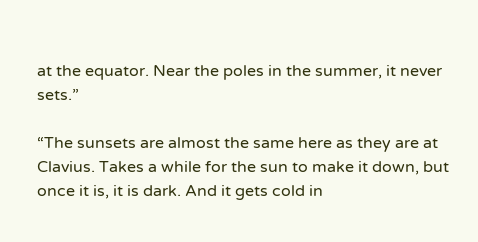at the equator. Near the poles in the summer, it never sets.”

“The sunsets are almost the same here as they are at Clavius. Takes a while for the sun to make it down, but once it is, it is dark. And it gets cold in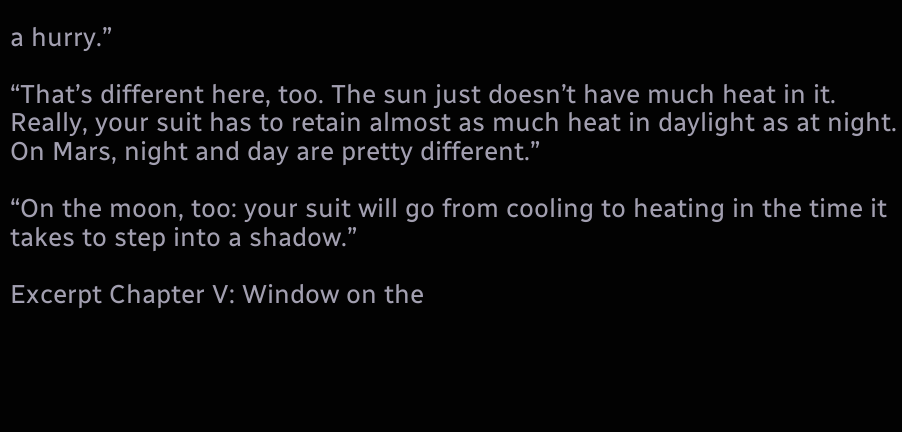a hurry.”

“That’s different here, too. The sun just doesn’t have much heat in it. Really, your suit has to retain almost as much heat in daylight as at night. On Mars, night and day are pretty different.”

“On the moon, too: your suit will go from cooling to heating in the time it takes to step into a shadow.”

Excerpt Chapter V: Window on the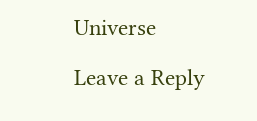Universe

Leave a Reply